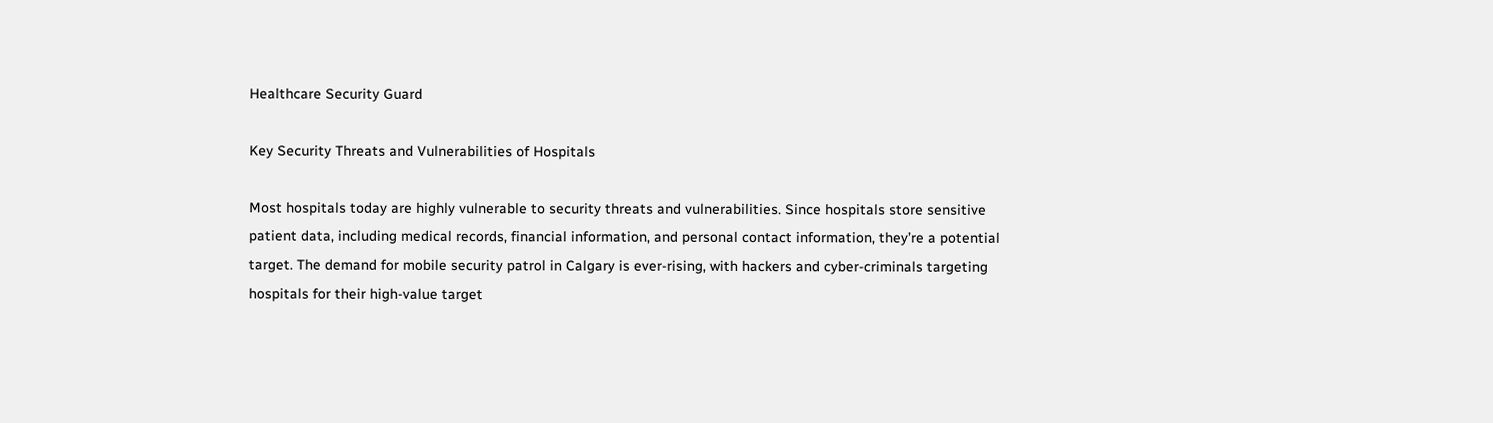Healthcare Security Guard

Key Security Threats and Vulnerabilities of Hospitals

Most hospitals today are highly vulnerable to security threats and vulnerabilities. Since hospitals store sensitive patient data, including medical records, financial information, and personal contact information, they’re a potential target. The demand for mobile security patrol in Calgary is ever-rising, with hackers and cyber-criminals targeting hospitals for their high-value target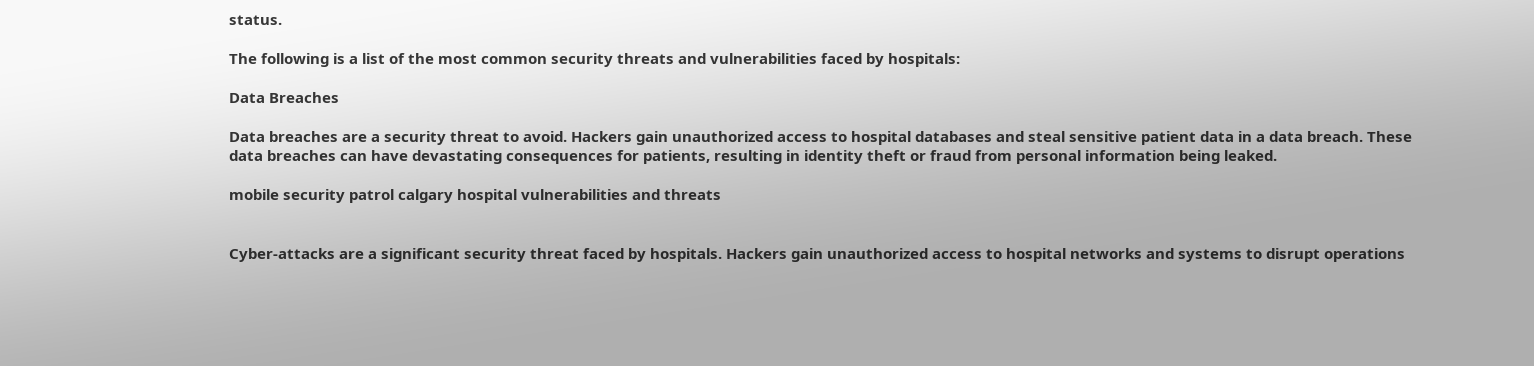status.

The following is a list of the most common security threats and vulnerabilities faced by hospitals:

Data Breaches

Data breaches are a security threat to avoid. Hackers gain unauthorized access to hospital databases and steal sensitive patient data in a data breach. These data breaches can have devastating consequences for patients, resulting in identity theft or fraud from personal information being leaked.

mobile security patrol calgary hospital vulnerabilities and threats


Cyber-attacks are a significant security threat faced by hospitals. Hackers gain unauthorized access to hospital networks and systems to disrupt operations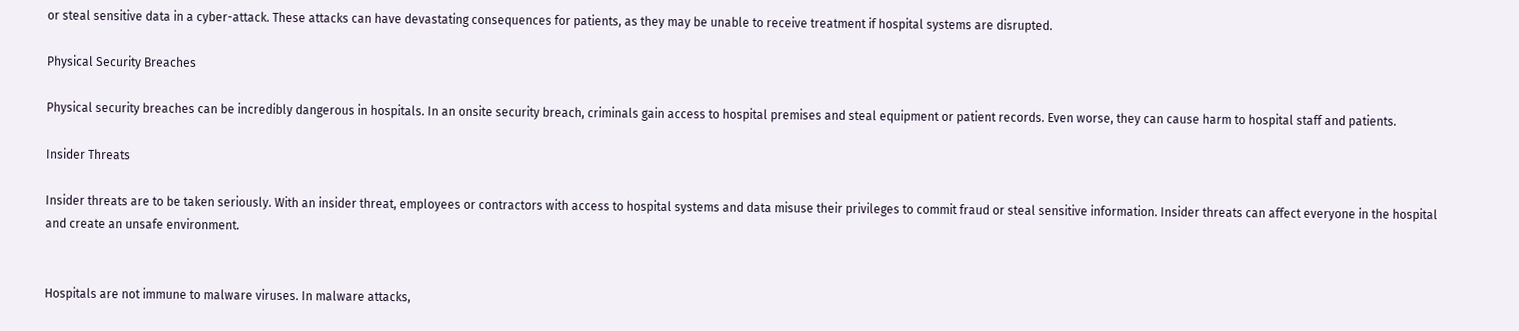or steal sensitive data in a cyber-attack. These attacks can have devastating consequences for patients, as they may be unable to receive treatment if hospital systems are disrupted.

Physical Security Breaches

Physical security breaches can be incredibly dangerous in hospitals. In an onsite security breach, criminals gain access to hospital premises and steal equipment or patient records. Even worse, they can cause harm to hospital staff and patients.

Insider Threats

Insider threats are to be taken seriously. With an insider threat, employees or contractors with access to hospital systems and data misuse their privileges to commit fraud or steal sensitive information. Insider threats can affect everyone in the hospital and create an unsafe environment.


Hospitals are not immune to malware viruses. In malware attacks,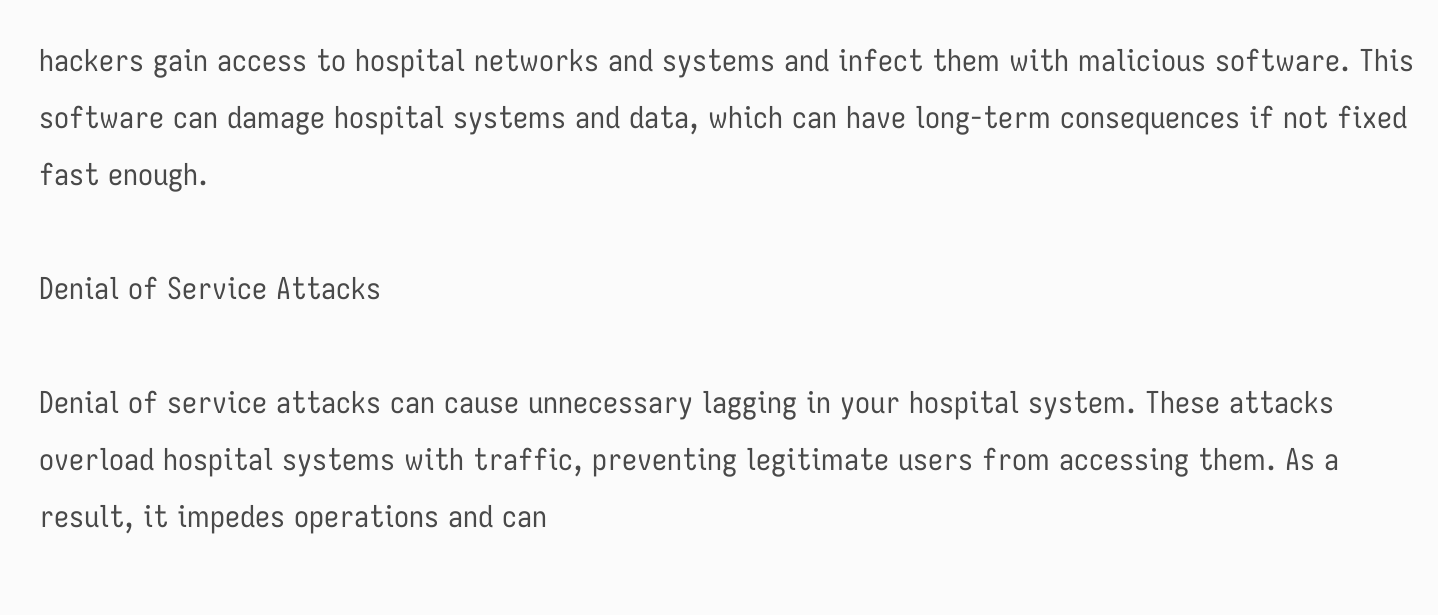hackers gain access to hospital networks and systems and infect them with malicious software. This software can damage hospital systems and data, which can have long-term consequences if not fixed fast enough.

Denial of Service Attacks

Denial of service attacks can cause unnecessary lagging in your hospital system. These attacks overload hospital systems with traffic, preventing legitimate users from accessing them. As a result, it impedes operations and can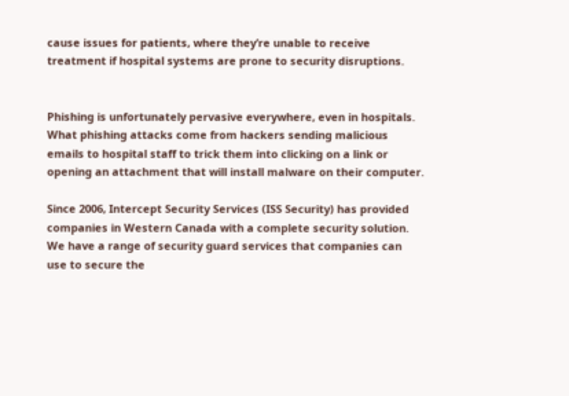cause issues for patients, where they’re unable to receive treatment if hospital systems are prone to security disruptions.


Phishing is unfortunately pervasive everywhere, even in hospitals. What phishing attacks come from hackers sending malicious emails to hospital staff to trick them into clicking on a link or opening an attachment that will install malware on their computer.

Since 2006, Intercept Security Services (ISS Security) has provided companies in Western Canada with a complete security solution. We have a range of security guard services that companies can use to secure the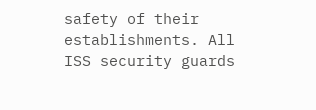safety of their establishments. All ISS security guards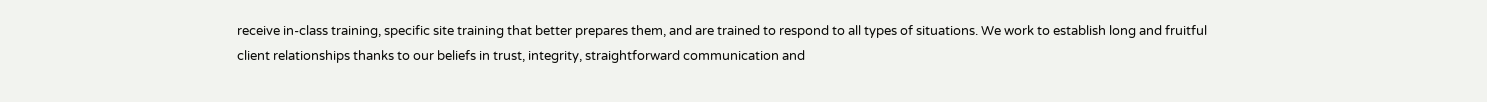receive in-class training, specific site training that better prepares them, and are trained to respond to all types of situations. We work to establish long and fruitful client relationships thanks to our beliefs in trust, integrity, straightforward communication and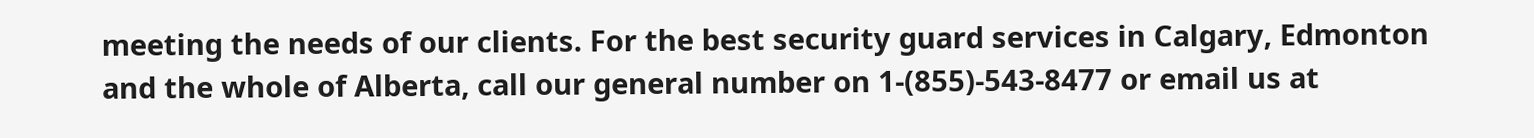meeting the needs of our clients. For the best security guard services in Calgary, Edmonton and the whole of Alberta, call our general number on 1-(855)-543-8477 or email us at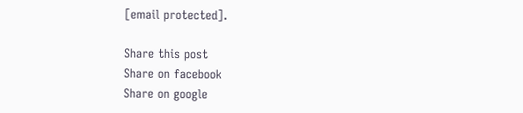[email protected].

Share this post
Share on facebook
Share on google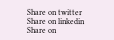Share on twitter
Share on linkedin
Share on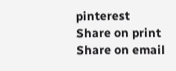pinterest
Share on print
Share on email